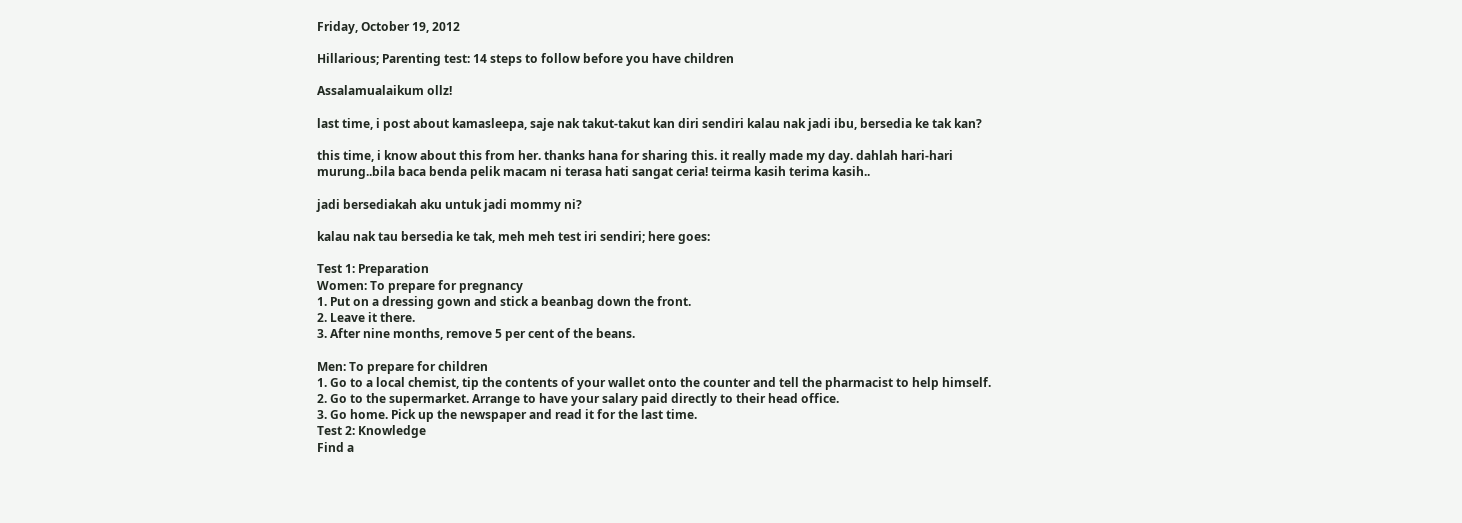Friday, October 19, 2012

Hillarious; Parenting test: 14 steps to follow before you have children

Assalamualaikum ollz!

last time, i post about kamasleepa, saje nak takut-takut kan diri sendiri kalau nak jadi ibu, bersedia ke tak kan?

this time, i know about this from her. thanks hana for sharing this. it really made my day. dahlah hari-hari murung..bila baca benda pelik macam ni terasa hati sangat ceria! teirma kasih terima kasih..

jadi bersediakah aku untuk jadi mommy ni?

kalau nak tau bersedia ke tak, meh meh test iri sendiri; here goes:

Test 1: Preparation
Women: To prepare for pregnancy
1. Put on a dressing gown and stick a beanbag down the front.
2. Leave it there.
3. After nine months, remove 5 per cent of the beans.

Men: To prepare for children
1. Go to a local chemist, tip the contents of your wallet onto the counter and tell the pharmacist to help himself.
2. Go to the supermarket. Arrange to have your salary paid directly to their head office.
3. Go home. Pick up the newspaper and read it for the last time.
Test 2: Knowledge
Find a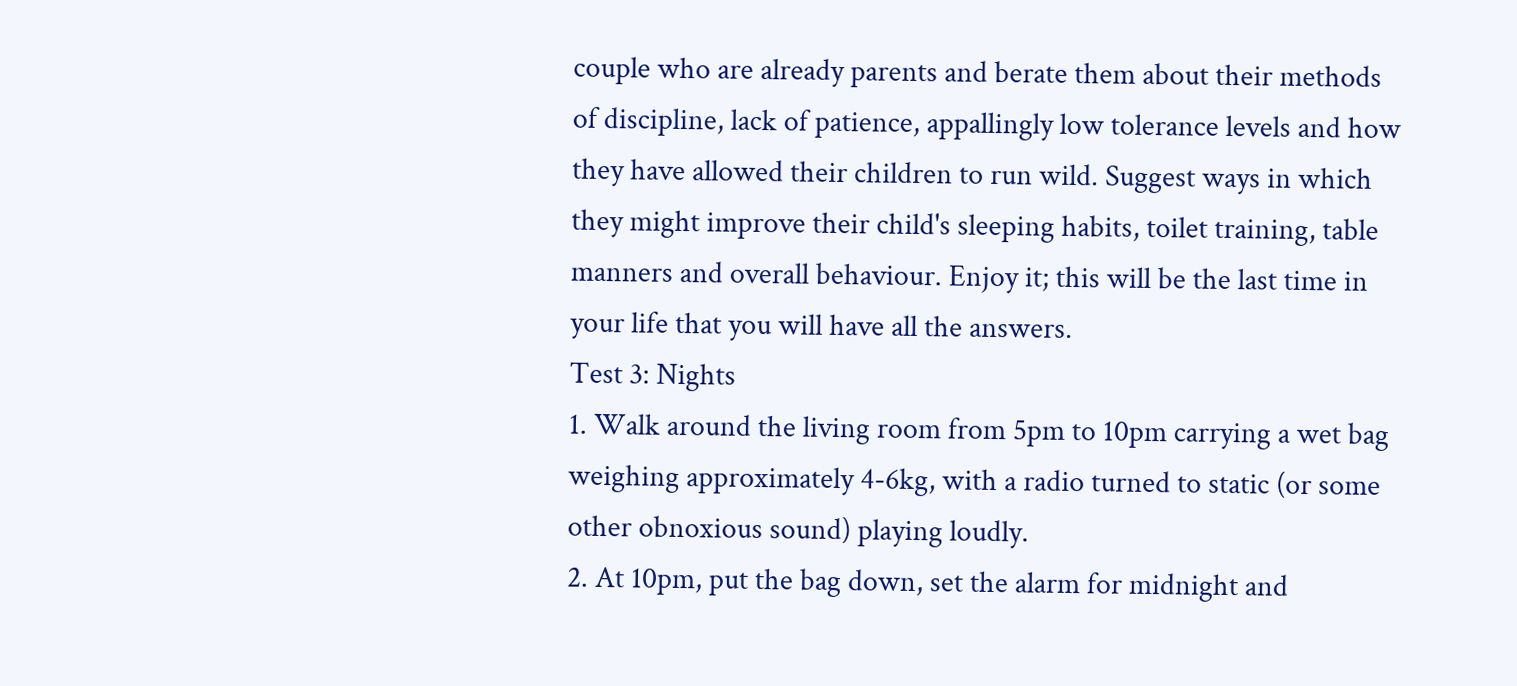couple who are already parents and berate them about their methods of discipline, lack of patience, appallingly low tolerance levels and how they have allowed their children to run wild. Suggest ways in which they might improve their child's sleeping habits, toilet training, table manners and overall behaviour. Enjoy it; this will be the last time in your life that you will have all the answers.
Test 3: Nights
1. Walk around the living room from 5pm to 10pm carrying a wet bag weighing approximately 4-6kg, with a radio turned to static (or some other obnoxious sound) playing loudly.
2. At 10pm, put the bag down, set the alarm for midnight and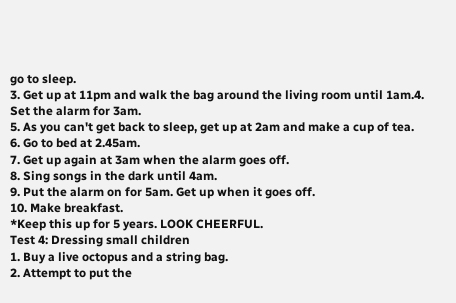go to sleep.
3. Get up at 11pm and walk the bag around the living room until 1am.4. Set the alarm for 3am.
5. As you can't get back to sleep, get up at 2am and make a cup of tea.
6. Go to bed at 2.45am.
7. Get up again at 3am when the alarm goes off.
8. Sing songs in the dark until 4am.
9. Put the alarm on for 5am. Get up when it goes off.
10. Make breakfast.
*Keep this up for 5 years. LOOK CHEERFUL.
Test 4: Dressing small children
1. Buy a live octopus and a string bag.
2. Attempt to put the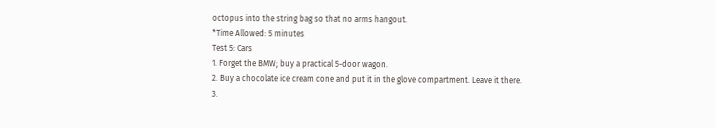octopus into the string bag so that no arms hangout.
*Time Allowed: 5 minutes
Test 5: Cars
1. Forget the BMW; buy a practical 5-door wagon.
2. Buy a chocolate ice cream cone and put it in the glove compartment. Leave it there.
3.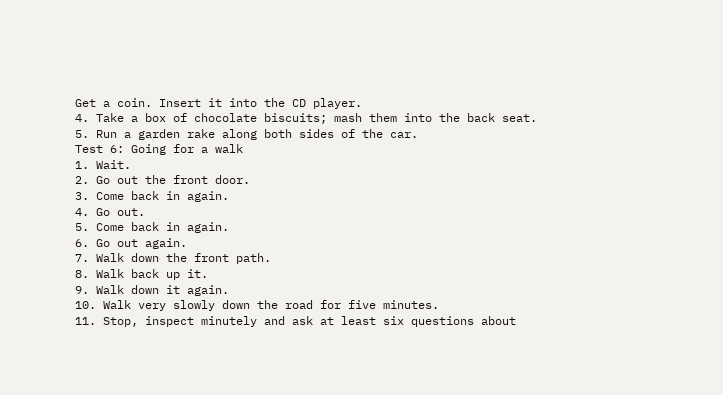Get a coin. Insert it into the CD player.
4. Take a box of chocolate biscuits; mash them into the back seat.
5. Run a garden rake along both sides of the car.
Test 6: Going for a walk
1. Wait.
2. Go out the front door.
3. Come back in again.
4. Go out.
5. Come back in again.
6. Go out again.
7. Walk down the front path.
8. Walk back up it.
9. Walk down it again.
10. Walk very slowly down the road for five minutes.
11. Stop, inspect minutely and ask at least six questions about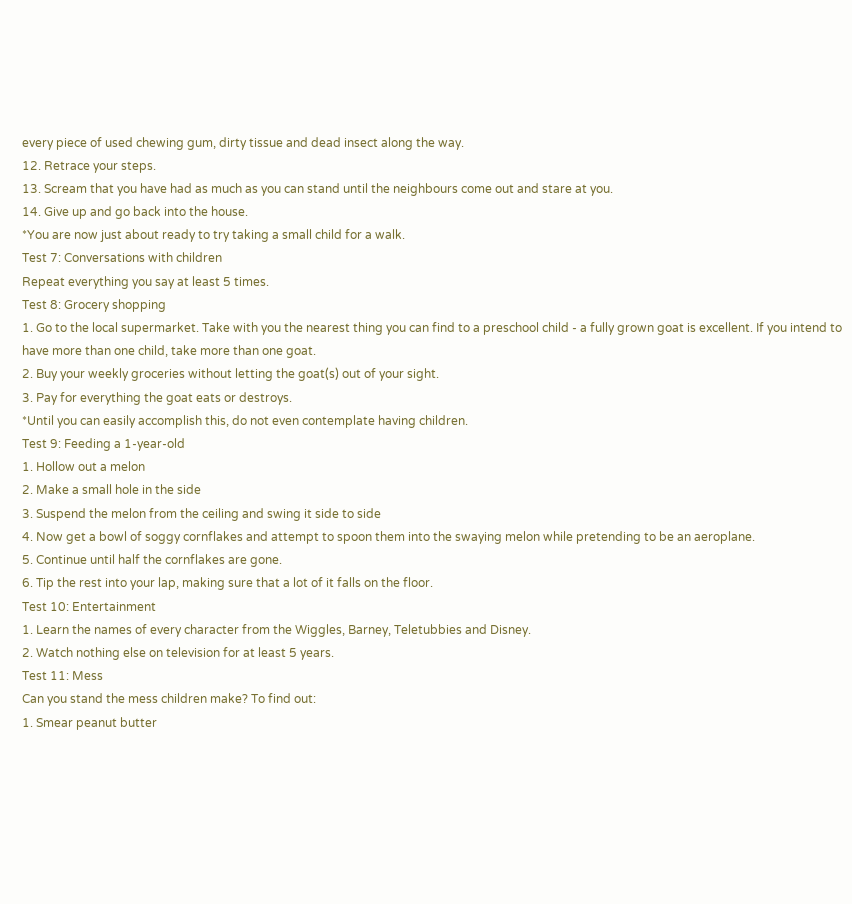every piece of used chewing gum, dirty tissue and dead insect along the way.
12. Retrace your steps.
13. Scream that you have had as much as you can stand until the neighbours come out and stare at you.
14. Give up and go back into the house.
*You are now just about ready to try taking a small child for a walk.
Test 7: Conversations with children
Repeat everything you say at least 5 times.
Test 8: Grocery shopping
1. Go to the local supermarket. Take with you the nearest thing you can find to a preschool child - a fully grown goat is excellent. If you intend to have more than one child, take more than one goat.
2. Buy your weekly groceries without letting the goat(s) out of your sight.
3. Pay for everything the goat eats or destroys.
*Until you can easily accomplish this, do not even contemplate having children.
Test 9: Feeding a 1-year-old
1. Hollow out a melon
2. Make a small hole in the side
3. Suspend the melon from the ceiling and swing it side to side
4. Now get a bowl of soggy cornflakes and attempt to spoon them into the swaying melon while pretending to be an aeroplane.
5. Continue until half the cornflakes are gone.
6. Tip the rest into your lap, making sure that a lot of it falls on the floor.
Test 10: Entertainment
1. Learn the names of every character from the Wiggles, Barney, Teletubbies and Disney.
2. Watch nothing else on television for at least 5 years.
Test 11: Mess
Can you stand the mess children make? To find out:
1. Smear peanut butter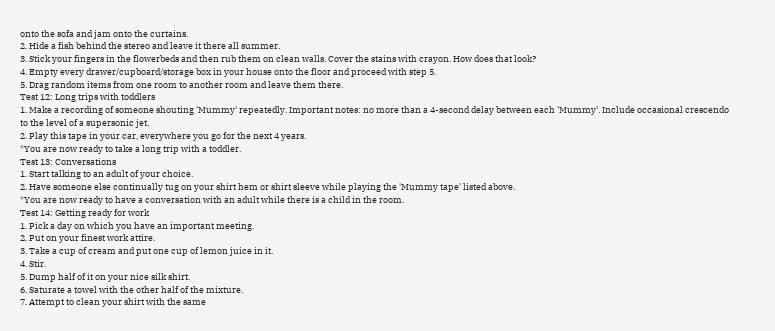onto the sofa and jam onto the curtains.
2. Hide a fish behind the stereo and leave it there all summer.
3. Stick your fingers in the flowerbeds and then rub them on clean walls. Cover the stains with crayon. How does that look?
4. Empty every drawer/cupboard/storage box in your house onto the floor and proceed with step 5.
5. Drag random items from one room to another room and leave them there.
Test 12: Long trips with toddlers
1. Make a recording of someone shouting 'Mummy' repeatedly. Important notes: no more than a 4-second delay between each 'Mummy'. Include occasional crescendo to the level of a supersonic jet.
2. Play this tape in your car, everywhere you go for the next 4 years.
*You are now ready to take a long trip with a toddler.
Test 13: Conversations
1. Start talking to an adult of your choice.
2. Have someone else continually tug on your shirt hem or shirt sleeve while playing the 'Mummy tape' listed above.
*You are now ready to have a conversation with an adult while there is a child in the room.
Test 14: Getting ready for work
1. Pick a day on which you have an important meeting.
2. Put on your finest work attire.
3. Take a cup of cream and put one cup of lemon juice in it.
4. Stir.
5. Dump half of it on your nice silk shirt.
6. Saturate a towel with the other half of the mixture.
7. Attempt to clean your shirt with the same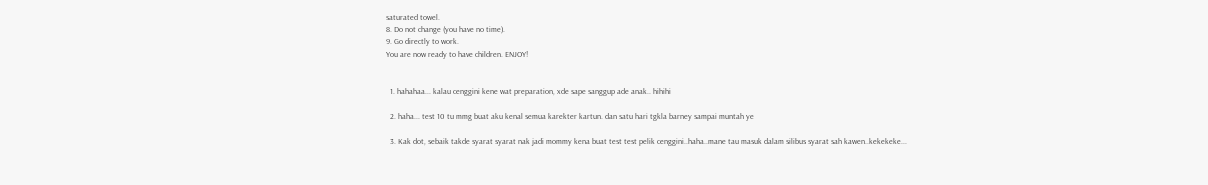saturated towel.
8. Do not change (you have no time).
9. Go directly to work.
You are now ready to have children. ENJOY!


  1. hahahaa... kalau cenggini kene wat preparation, xde sape sanggup ade anak.. hihihi

  2. haha... test 10 tu mmg buat aku kenal semua karekter kartun. dan satu hari tgkla barney sampai muntah ye

  3. Kak dot, sebaik takde syarat syarat nak jadi mommy kena buat test test pelik cenggini..haha..mane tau masuk dalam silibus syarat sah kawen..kekekeke...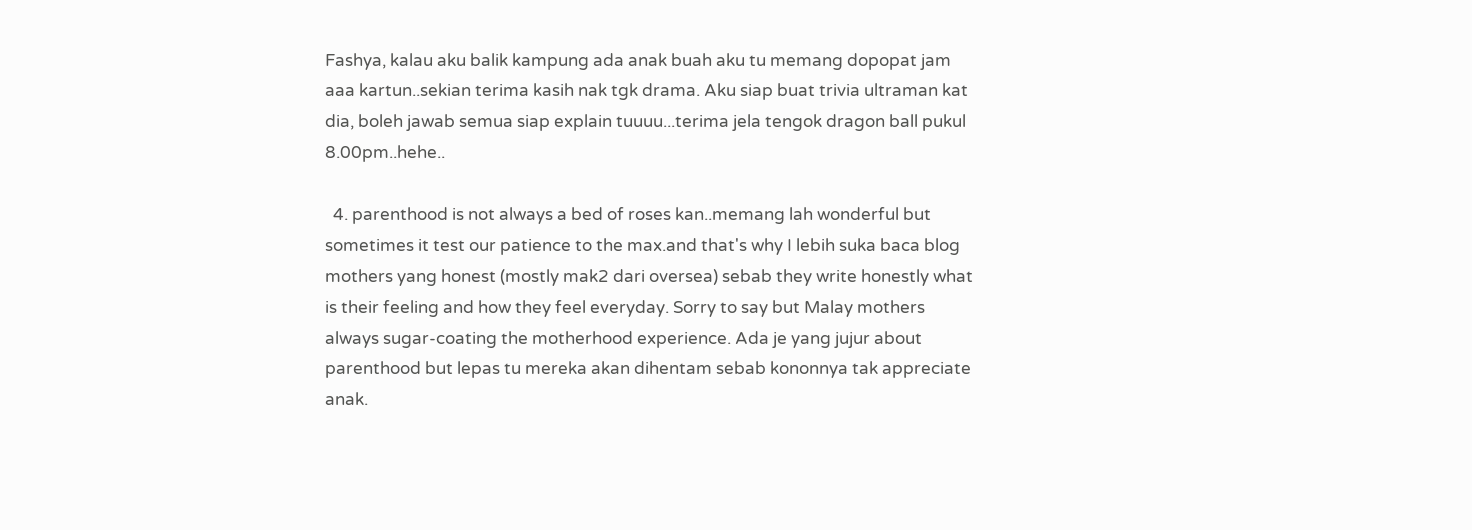Fashya, kalau aku balik kampung ada anak buah aku tu memang dopopat jam aaa kartun..sekian terima kasih nak tgk drama. Aku siap buat trivia ultraman kat dia, boleh jawab semua siap explain tuuuu...terima jela tengok dragon ball pukul 8.00pm..hehe..

  4. parenthood is not always a bed of roses kan..memang lah wonderful but sometimes it test our patience to the max.and that's why I lebih suka baca blog mothers yang honest (mostly mak2 dari oversea) sebab they write honestly what is their feeling and how they feel everyday. Sorry to say but Malay mothers always sugar-coating the motherhood experience. Ada je yang jujur about parenthood but lepas tu mereka akan dihentam sebab kononnya tak appreciate anak.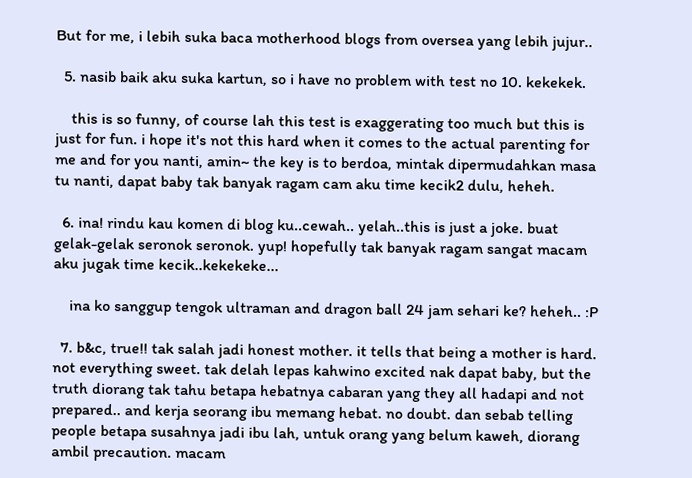But for me, i lebih suka baca motherhood blogs from oversea yang lebih jujur..

  5. nasib baik aku suka kartun, so i have no problem with test no 10. kekekek.

    this is so funny, of course lah this test is exaggerating too much but this is just for fun. i hope it's not this hard when it comes to the actual parenting for me and for you nanti, amin~ the key is to berdoa, mintak dipermudahkan masa tu nanti, dapat baby tak banyak ragam cam aku time kecik2 dulu, heheh.

  6. ina! rindu kau komen di blog ku..cewah.. yelah..this is just a joke. buat gelak-gelak seronok seronok. yup! hopefully tak banyak ragam sangat macam aku jugak time kecik..kekekeke...

    ina ko sanggup tengok ultraman and dragon ball 24 jam sehari ke? heheh.. :P

  7. b&c, true!! tak salah jadi honest mother. it tells that being a mother is hard. not everything sweet. tak delah lepas kahwino excited nak dapat baby, but the truth diorang tak tahu betapa hebatnya cabaran yang they all hadapi and not prepared.. and kerja seorang ibu memang hebat. no doubt. dan sebab telling people betapa susahnya jadi ibu lah, untuk orang yang belum kaweh, diorang ambil precaution. macam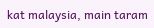kat malaysia, main taram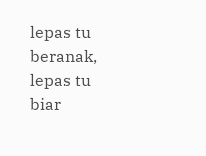lepas tu beranak, lepas tu biar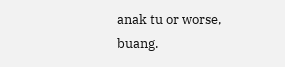anak tu or worse, buang.